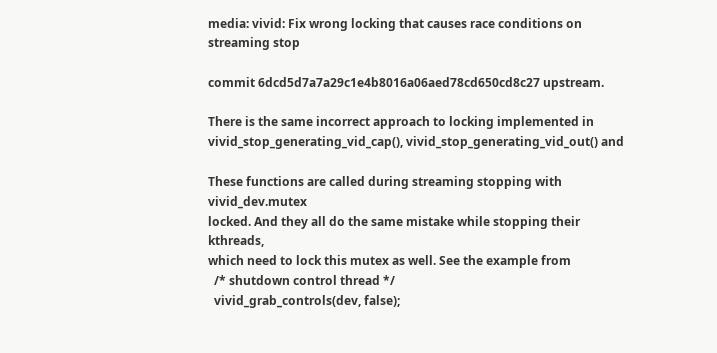media: vivid: Fix wrong locking that causes race conditions on streaming stop

commit 6dcd5d7a7a29c1e4b8016a06aed78cd650cd8c27 upstream.

There is the same incorrect approach to locking implemented in
vivid_stop_generating_vid_cap(), vivid_stop_generating_vid_out() and

These functions are called during streaming stopping with vivid_dev.mutex
locked. And they all do the same mistake while stopping their kthreads,
which need to lock this mutex as well. See the example from
  /* shutdown control thread */
  vivid_grab_controls(dev, false);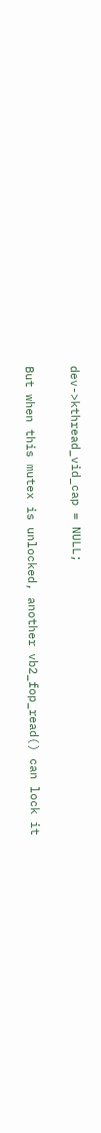dev->kthread_vid_cap = NULL;

But when this mutex is unlocked, another vb2_fop_read() can lock it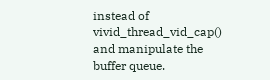instead of vivid_thread_vid_cap() and manipulate the buffer queue.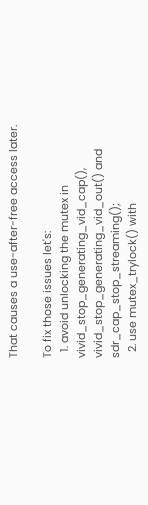That causes a use-after-free access later.

To fix those issues let's:
  1. avoid unlocking the mutex in vivid_stop_generating_vid_cap(),
vivid_stop_generating_vid_out() and sdr_cap_stop_streaming();
  2. use mutex_trylock() with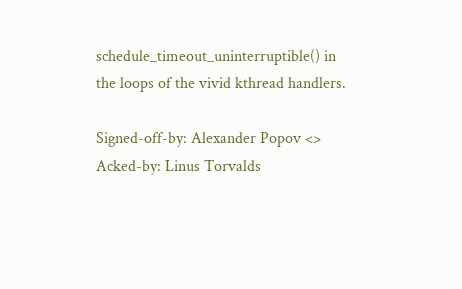schedule_timeout_uninterruptible() in
the loops of the vivid kthread handlers.

Signed-off-by: Alexander Popov <>
Acked-by: Linus Torvalds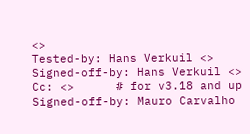<>
Tested-by: Hans Verkuil <>
Signed-off-by: Hans Verkuil <>
Cc: <>      # for v3.18 and up
Signed-off-by: Mauro Carvalho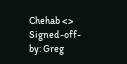Chehab <>
Signed-off-by: Greg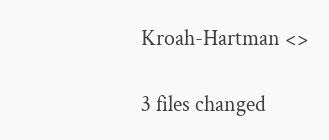Kroah-Hartman <>

3 files changed